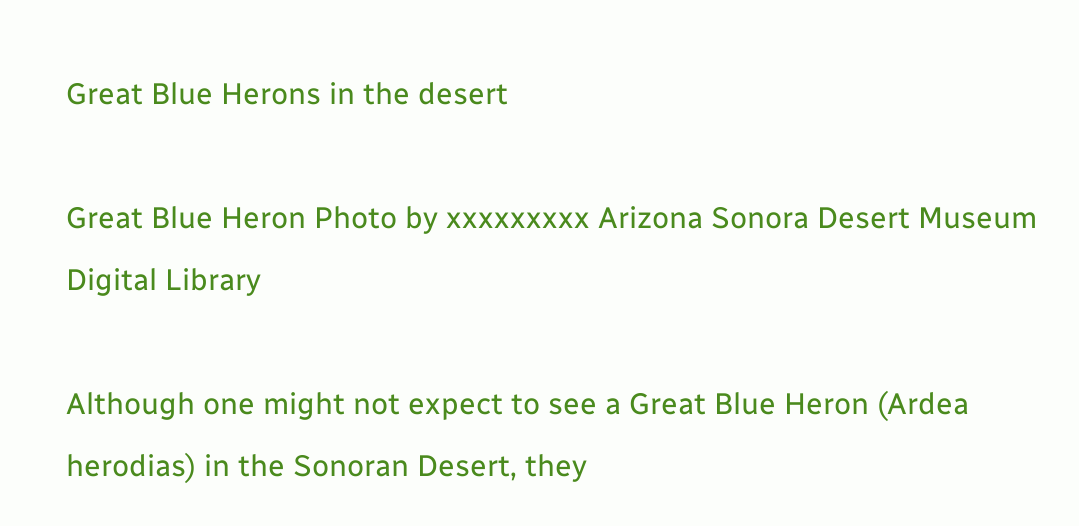Great Blue Herons in the desert

Great Blue Heron Photo by xxxxxxxxx Arizona Sonora Desert Museum Digital Library

Although one might not expect to see a Great Blue Heron (Ardea herodias) in the Sonoran Desert, they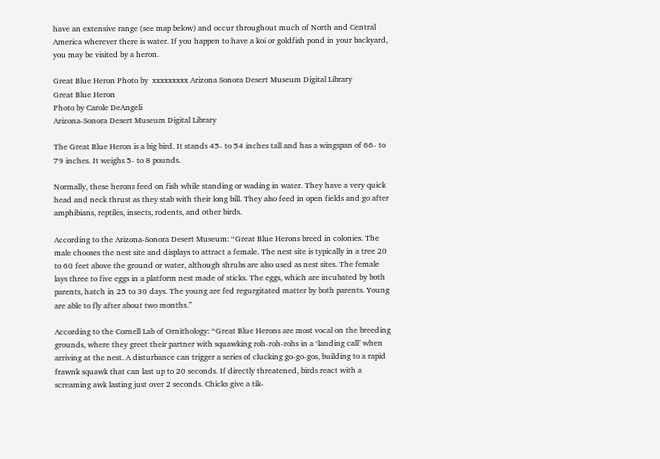have an extensive range (see map below) and occur throughout much of North and Central America wherever there is water. If you happen to have a koi or goldfish pond in your backyard, you may be visited by a heron.

Great Blue Heron Photo by  xxxxxxxxx Arizona Sonora Desert Museum Digital Library
Great Blue Heron
Photo by Carole DeAngeli
Arizona-Sonora Desert Museum Digital Library

The Great Blue Heron is a big bird. It stands 45- to 54 inches tall and has a wingspan of 66- to 79 inches. It weighs 5- to 8 pounds.

Normally, these herons feed on fish while standing or wading in water. They have a very quick head and neck thrust as they stab with their long bill. They also feed in open fields and go after amphibians, reptiles, insects, rodents, and other birds.

According to the Arizona-Sonora Desert Museum: “Great Blue Herons breed in colonies. The male chooses the nest site and displays to attract a female. The nest site is typically in a tree 20 to 60 feet above the ground or water, although shrubs are also used as nest sites. The female lays three to five eggs in a platform nest made of sticks. The eggs, which are incubated by both parents, hatch in 25 to 30 days. The young are fed regurgitated matter by both parents. Young are able to fly after about two months.”

According to the Cornell Lab of Ornithology: “Great Blue Herons are most vocal on the breeding grounds, where they greet their partner with squawking roh-roh-rohs in a ‘landing call’ when arriving at the nest. A disturbance can trigger a series of clucking go-go-gos, building to a rapid frawnk squawk that can last up to 20 seconds. If directly threatened, birds react with a screaming awk lasting just over 2 seconds. Chicks give a tik-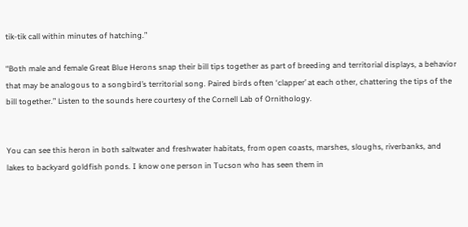tik-tik call within minutes of hatching.”

“Both male and female Great Blue Herons snap their bill tips together as part of breeding and territorial displays, a behavior that may be analogous to a songbird’s territorial song. Paired birds often ‘clapper’ at each other, chattering the tips of the bill together.” Listen to the sounds here courtesy of the Cornell Lab of Ornithology.


You can see this heron in both saltwater and freshwater habitats, from open coasts, marshes, sloughs, riverbanks, and lakes to backyard goldfish ponds. I know one person in Tucson who has seen them in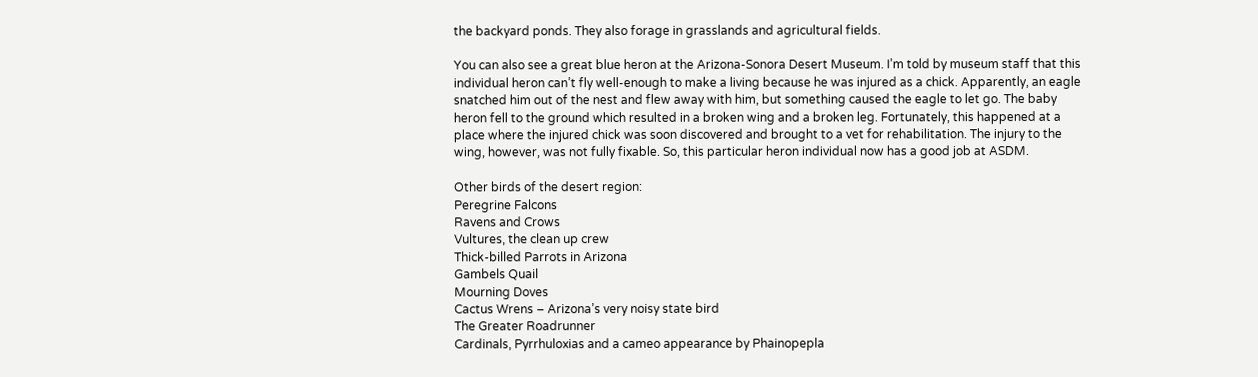the backyard ponds. They also forage in grasslands and agricultural fields.

You can also see a great blue heron at the Arizona-Sonora Desert Museum. I’m told by museum staff that this individual heron can’t fly well-enough to make a living because he was injured as a chick. Apparently, an eagle snatched him out of the nest and flew away with him, but something caused the eagle to let go. The baby heron fell to the ground which resulted in a broken wing and a broken leg. Fortunately, this happened at a place where the injured chick was soon discovered and brought to a vet for rehabilitation. The injury to the wing, however, was not fully fixable. So, this particular heron individual now has a good job at ASDM.

Other birds of the desert region:
Peregrine Falcons
Ravens and Crows
Vultures, the clean up crew
Thick-billed Parrots in Arizona
Gambels Quail
Mourning Doves
Cactus Wrens – Arizona’s very noisy state bird
The Greater Roadrunner
Cardinals, Pyrrhuloxias and a cameo appearance by Phainopepla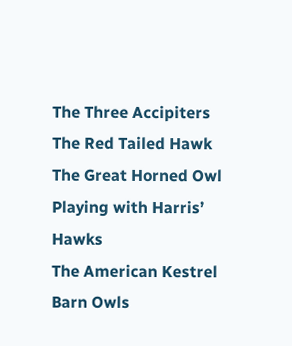The Three Accipiters
The Red Tailed Hawk
The Great Horned Owl
Playing with Harris’ Hawks
The American Kestrel
Barn Owls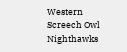Western Screech Owl
Nighthawks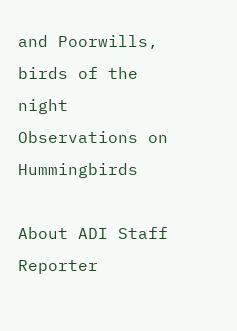and Poorwills, birds of the night
Observations on Hummingbirds

About ADI Staff Reporter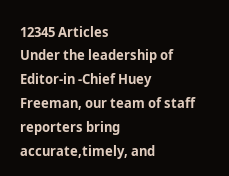12345 Articles
Under the leadership of Editor-in -Chief Huey Freeman, our team of staff reporters bring accurate,timely, and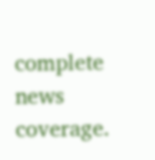complete news coverage.